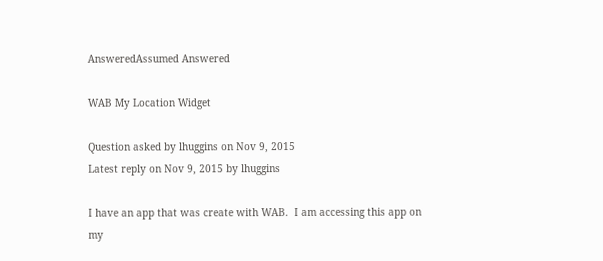AnsweredAssumed Answered

WAB My Location Widget

Question asked by lhuggins on Nov 9, 2015
Latest reply on Nov 9, 2015 by lhuggins

I have an app that was create with WAB.  I am accessing this app on my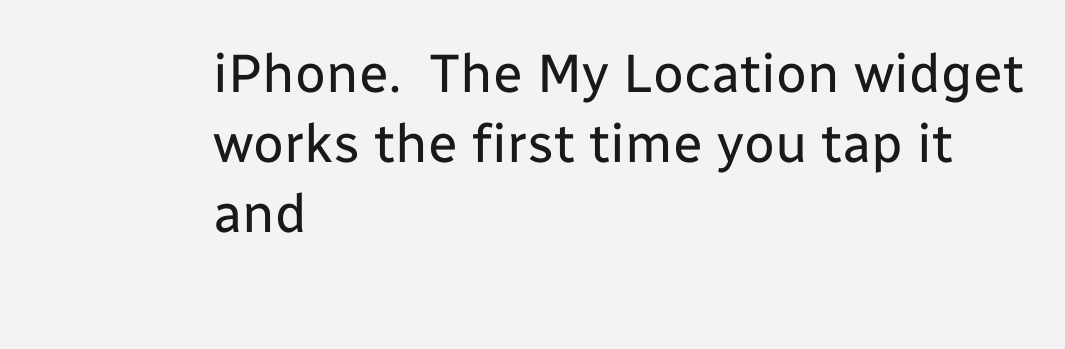iPhone.  The My Location widget works the first time you tap it and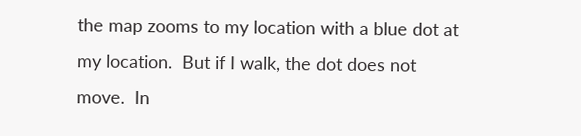the map zooms to my location with a blue dot at my location.  But if I walk, the dot does not move.  In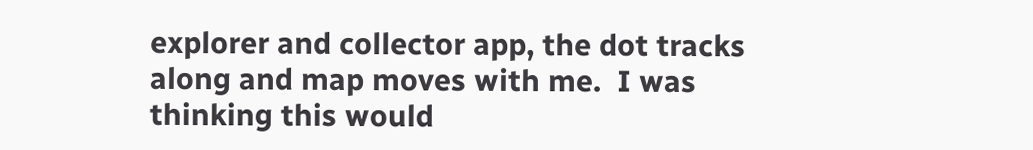explorer and collector app, the dot tracks along and map moves with me.  I was thinking this would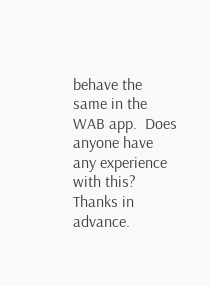behave the same in the WAB app.  Does anyone have any experience with this?  Thanks in advance.